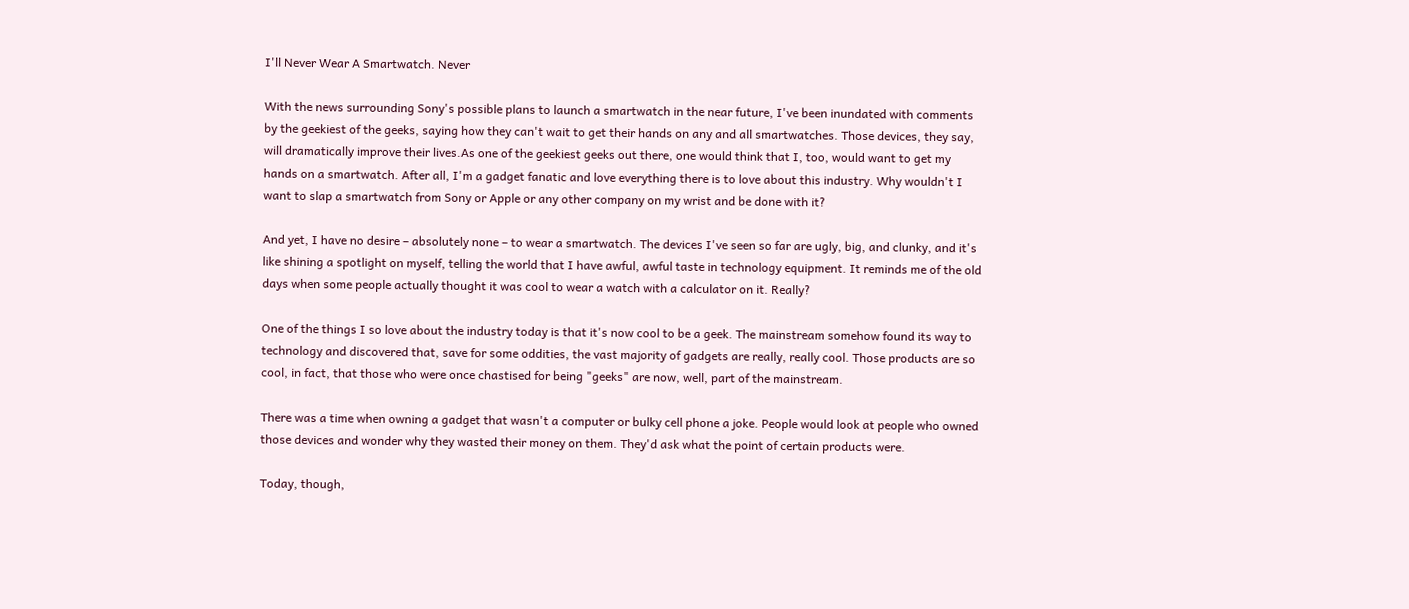I'll Never Wear A Smartwatch. Never

With the news surrounding Sony's possible plans to launch a smartwatch in the near future, I've been inundated with comments by the geekiest of the geeks, saying how they can't wait to get their hands on any and all smartwatches. Those devices, they say, will dramatically improve their lives.As one of the geekiest geeks out there, one would think that I, too, would want to get my hands on a smartwatch. After all, I'm a gadget fanatic and love everything there is to love about this industry. Why wouldn't I want to slap a smartwatch from Sony or Apple or any other company on my wrist and be done with it?

And yet, I have no desire – absolutely none – to wear a smartwatch. The devices I've seen so far are ugly, big, and clunky, and it's like shining a spotlight on myself, telling the world that I have awful, awful taste in technology equipment. It reminds me of the old days when some people actually thought it was cool to wear a watch with a calculator on it. Really?

One of the things I so love about the industry today is that it's now cool to be a geek. The mainstream somehow found its way to technology and discovered that, save for some oddities, the vast majority of gadgets are really, really cool. Those products are so cool, in fact, that those who were once chastised for being "geeks" are now, well, part of the mainstream.

There was a time when owning a gadget that wasn't a computer or bulky cell phone a joke. People would look at people who owned those devices and wonder why they wasted their money on them. They'd ask what the point of certain products were.

Today, though,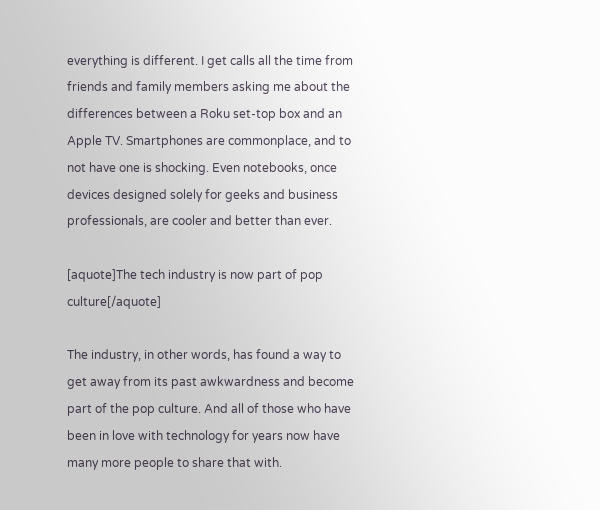everything is different. I get calls all the time from friends and family members asking me about the differences between a Roku set-top box and an Apple TV. Smartphones are commonplace, and to not have one is shocking. Even notebooks, once devices designed solely for geeks and business professionals, are cooler and better than ever.

[aquote]The tech industry is now part of pop culture[/aquote]

The industry, in other words, has found a way to get away from its past awkwardness and become part of the pop culture. And all of those who have been in love with technology for years now have many more people to share that with.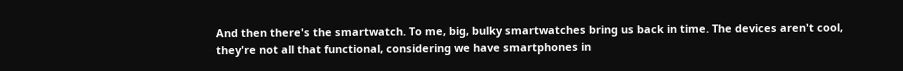And then there's the smartwatch. To me, big, bulky smartwatches bring us back in time. The devices aren't cool, they're not all that functional, considering we have smartphones in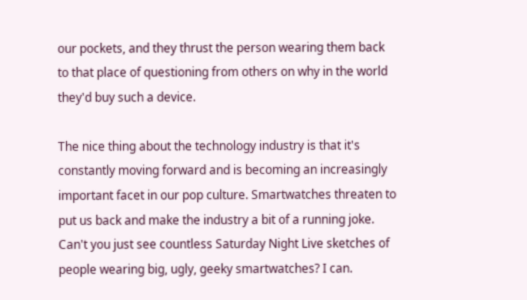our pockets, and they thrust the person wearing them back to that place of questioning from others on why in the world they'd buy such a device.

The nice thing about the technology industry is that it's constantly moving forward and is becoming an increasingly important facet in our pop culture. Smartwatches threaten to put us back and make the industry a bit of a running joke. Can't you just see countless Saturday Night Live sketches of people wearing big, ugly, geeky smartwatches? I can.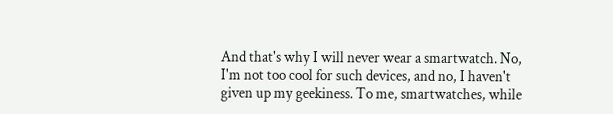And that's why I will never wear a smartwatch. No, I'm not too cool for such devices, and no, I haven't given up my geekiness. To me, smartwatches, while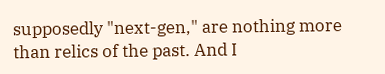supposedly "next-gen," are nothing more than relics of the past. And I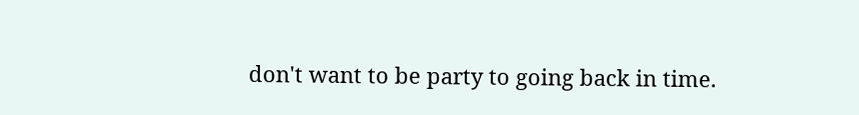don't want to be party to going back in time.